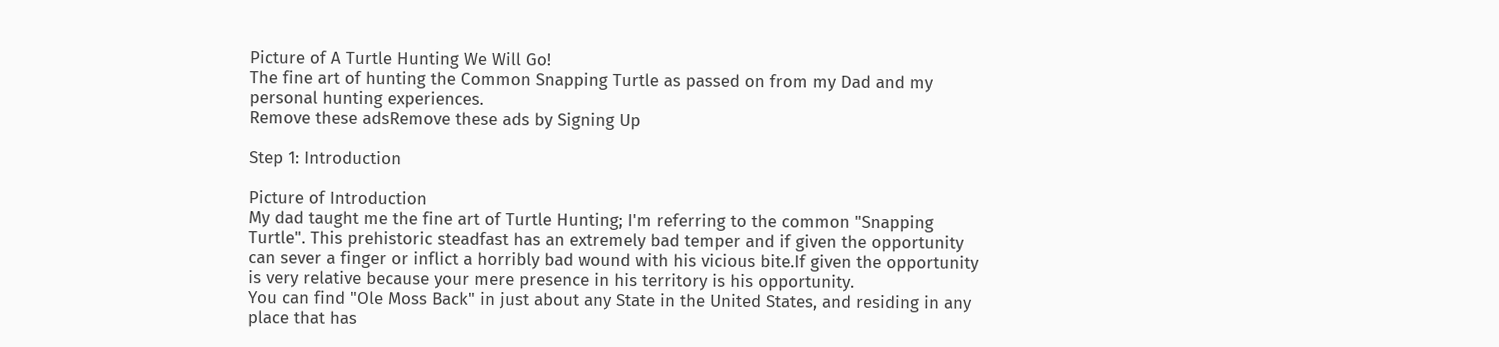Picture of A Turtle Hunting We Will Go!
The fine art of hunting the Common Snapping Turtle as passed on from my Dad and my personal hunting experiences.
Remove these adsRemove these ads by Signing Up

Step 1: Introduction

Picture of Introduction
My dad taught me the fine art of Turtle Hunting; I'm referring to the common "Snapping Turtle". This prehistoric steadfast has an extremely bad temper and if given the opportunity can sever a finger or inflict a horribly bad wound with his vicious bite.If given the opportunity is very relative because your mere presence in his territory is his opportunity.
You can find "Ole Moss Back" in just about any State in the United States, and residing in any place that has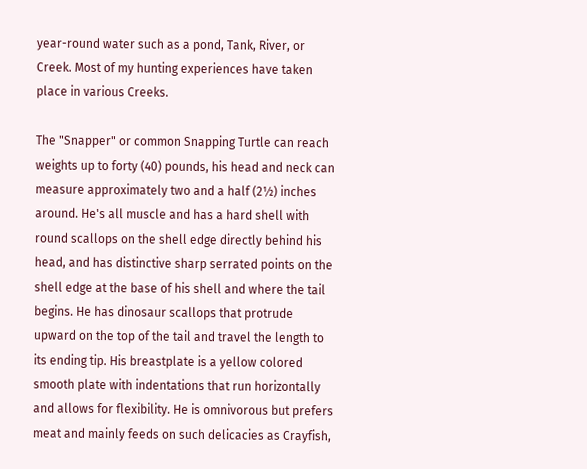year-round water such as a pond, Tank, River, or Creek. Most of my hunting experiences have taken place in various Creeks.

The "Snapper" or common Snapping Turtle can reach weights up to forty (40) pounds, his head and neck can measure approximately two and a half (2½) inches around. He's all muscle and has a hard shell with round scallops on the shell edge directly behind his head, and has distinctive sharp serrated points on the shell edge at the base of his shell and where the tail begins. He has dinosaur scallops that protrude upward on the top of the tail and travel the length to its ending tip. His breastplate is a yellow colored smooth plate with indentations that run horizontally and allows for flexibility. He is omnivorous but prefers meat and mainly feeds on such delicacies as Crayfish,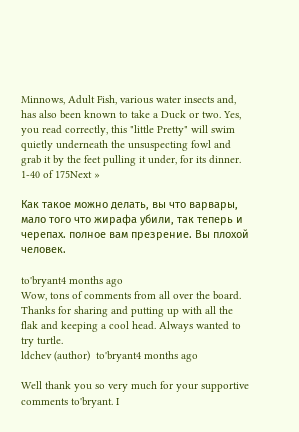Minnows, Adult Fish, various water insects and, has also been known to take a Duck or two. Yes, you read correctly, this "little Pretty" will swim quietly underneath the unsuspecting fowl and grab it by the feet pulling it under, for its dinner.
1-40 of 175Next »

Как такое можно делать, вы что варвары, мало того что жирафа убили, так теперь и черепах. полное вам презрение. Вы плохой человек.

to'bryant4 months ago
Wow, tons of comments from all over the board. Thanks for sharing and putting up with all the flak and keeping a cool head. Always wanted to try turtle.
ldchev (author)  to'bryant4 months ago

Well thank you so very much for your supportive comments to'bryant. I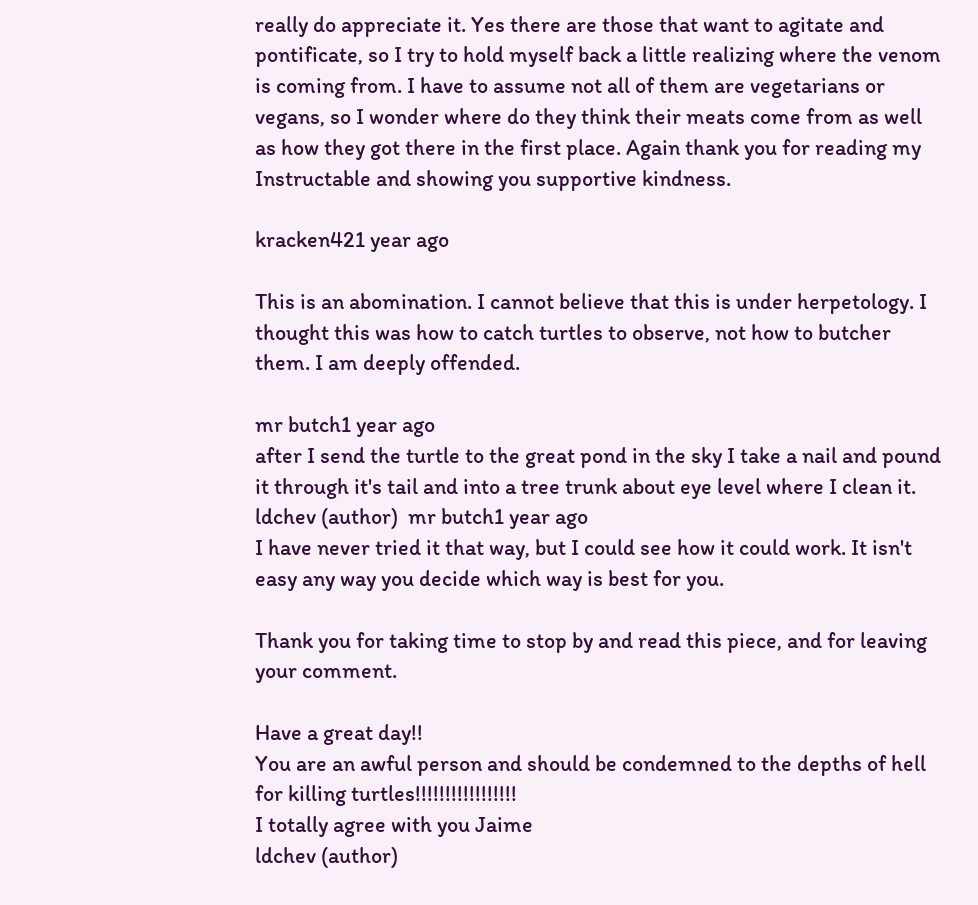really do appreciate it. Yes there are those that want to agitate and pontificate, so I try to hold myself back a little realizing where the venom is coming from. I have to assume not all of them are vegetarians or vegans, so I wonder where do they think their meats come from as well as how they got there in the first place. Again thank you for reading my Instructable and showing you supportive kindness.

kracken421 year ago

This is an abomination. I cannot believe that this is under herpetology. I thought this was how to catch turtles to observe, not how to butcher them. I am deeply offended.

mr butch1 year ago
after I send the turtle to the great pond in the sky I take a nail and pound it through it's tail and into a tree trunk about eye level where I clean it.
ldchev (author)  mr butch1 year ago
I have never tried it that way, but I could see how it could work. It isn't easy any way you decide which way is best for you.

Thank you for taking time to stop by and read this piece, and for leaving your comment.

Have a great day!!
You are an awful person and should be condemned to the depths of hell for killing turtles!!!!!!!!!!!!!!!!!
I totally agree with you Jaime
ldchev (author)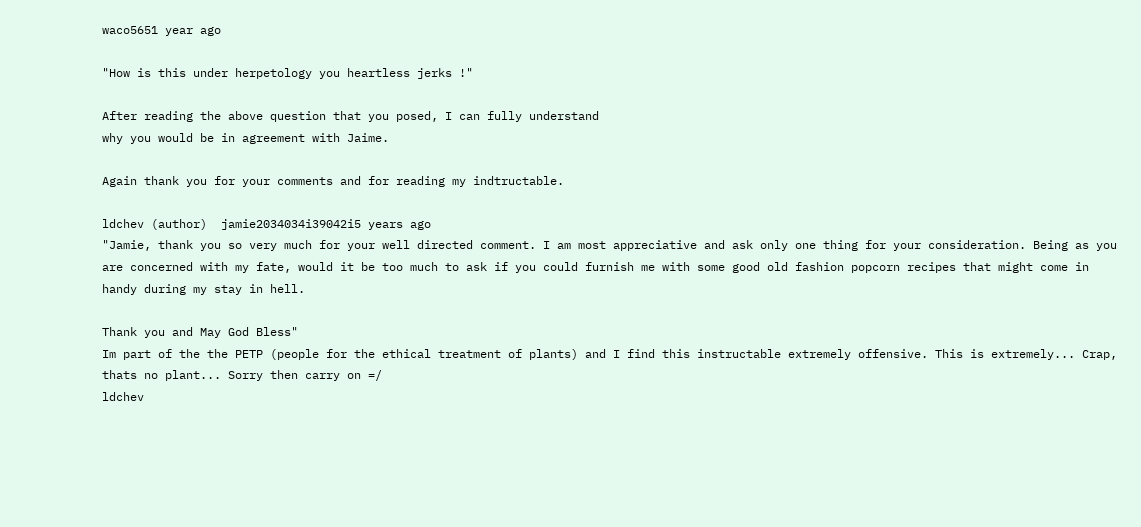waco5651 year ago

"How is this under herpetology you heartless jerks !"

After reading the above question that you posed, I can fully understand
why you would be in agreement with Jaime.

Again thank you for your comments and for reading my indtructable.

ldchev (author)  jamie2034034i39042i5 years ago
"Jamie, thank you so very much for your well directed comment. I am most appreciative and ask only one thing for your consideration. Being as you are concerned with my fate, would it be too much to ask if you could furnish me with some good old fashion popcorn recipes that might come in handy during my stay in hell.

Thank you and May God Bless"
Im part of the the PETP (people for the ethical treatment of plants) and I find this instructable extremely offensive. This is extremely... Crap, thats no plant... Sorry then carry on =/
ldchev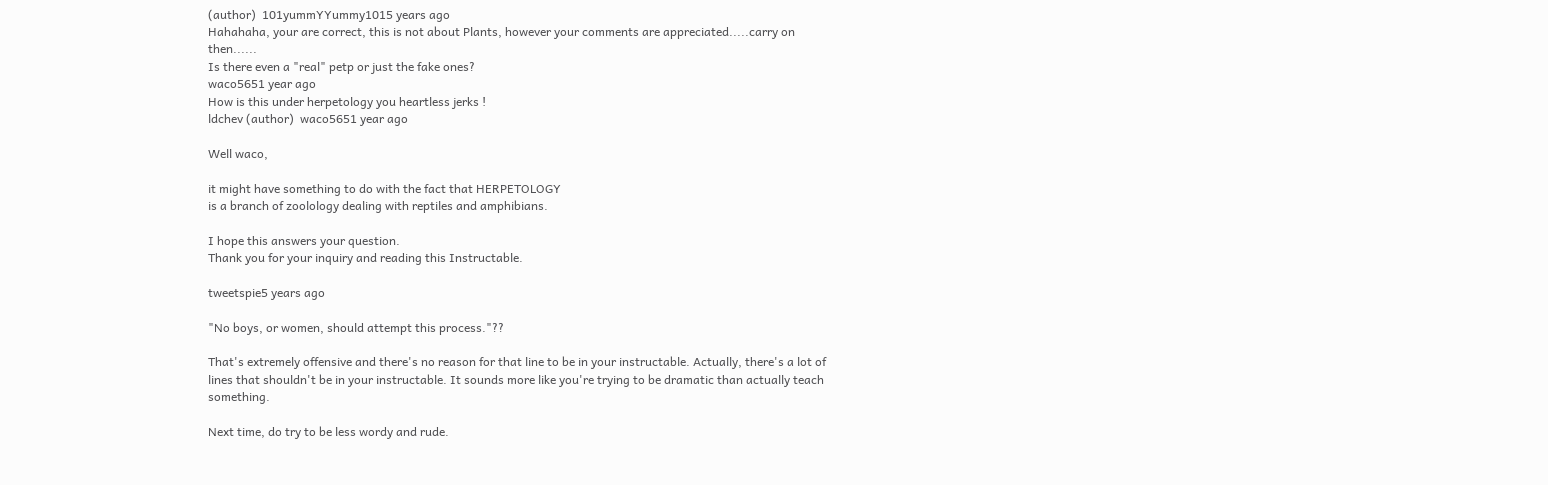(author)  101yummYYummy1015 years ago
Hahahaha, your are correct, this is not about Plants, however your comments are appreciated.....carry on then......
Is there even a "real" petp or just the fake ones?
waco5651 year ago
How is this under herpetology you heartless jerks !
ldchev (author)  waco5651 year ago

Well waco,

it might have something to do with the fact that HERPETOLOGY
is a branch of zoolology dealing with reptiles and amphibians.

I hope this answers your question.
Thank you for your inquiry and reading this Instructable.

tweetspie5 years ago

"No boys, or women, should attempt this process."??

That's extremely offensive and there's no reason for that line to be in your instructable. Actually, there's a lot of lines that shouldn't be in your instructable. It sounds more like you're trying to be dramatic than actually teach something.

Next time, do try to be less wordy and rude.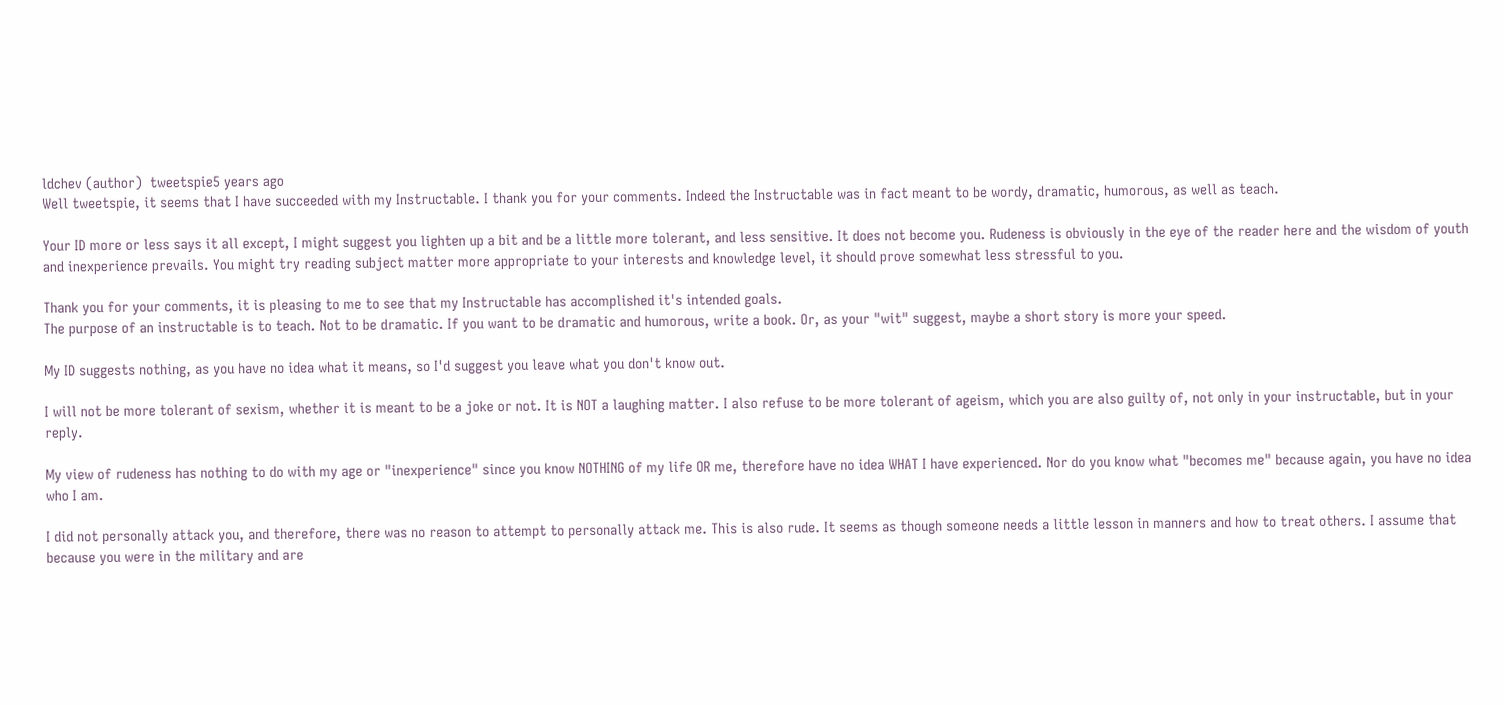ldchev (author)  tweetspie5 years ago
Well tweetspie, it seems that I have succeeded with my Instructable. I thank you for your comments. Indeed the Instructable was in fact meant to be wordy, dramatic, humorous, as well as teach.

Your ID more or less says it all except, I might suggest you lighten up a bit and be a little more tolerant, and less sensitive. It does not become you. Rudeness is obviously in the eye of the reader here and the wisdom of youth and inexperience prevails. You might try reading subject matter more appropriate to your interests and knowledge level, it should prove somewhat less stressful to you.

Thank you for your comments, it is pleasing to me to see that my Instructable has accomplished it's intended goals.
The purpose of an instructable is to teach. Not to be dramatic. If you want to be dramatic and humorous, write a book. Or, as your "wit" suggest, maybe a short story is more your speed.

My ID suggests nothing, as you have no idea what it means, so I'd suggest you leave what you don't know out.

I will not be more tolerant of sexism, whether it is meant to be a joke or not. It is NOT a laughing matter. I also refuse to be more tolerant of ageism, which you are also guilty of, not only in your instructable, but in your reply.

My view of rudeness has nothing to do with my age or "inexperience" since you know NOTHING of my life OR me, therefore have no idea WHAT I have experienced. Nor do you know what "becomes me" because again, you have no idea who I am.

I did not personally attack you, and therefore, there was no reason to attempt to personally attack me. This is also rude. It seems as though someone needs a little lesson in manners and how to treat others. I assume that because you were in the military and are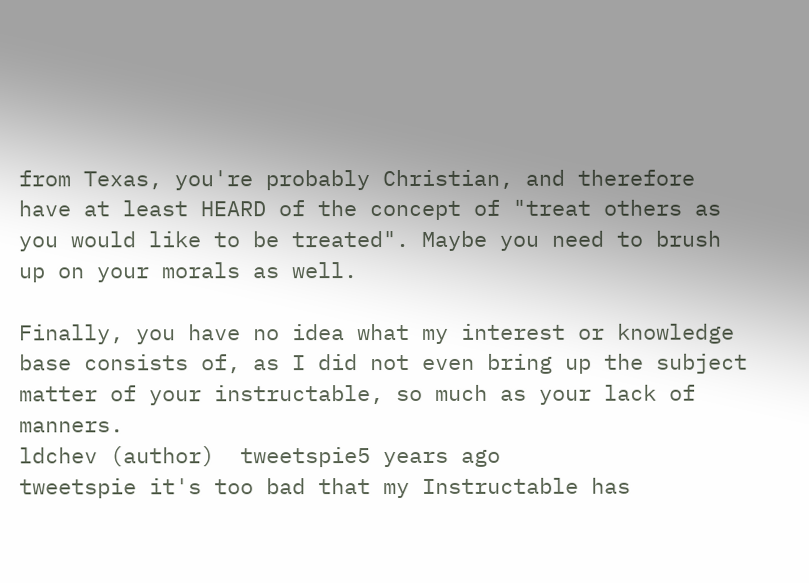from Texas, you're probably Christian, and therefore have at least HEARD of the concept of "treat others as you would like to be treated". Maybe you need to brush up on your morals as well.

Finally, you have no idea what my interest or knowledge base consists of, as I did not even bring up the subject matter of your instructable, so much as your lack of manners.
ldchev (author)  tweetspie5 years ago
tweetspie it's too bad that my Instructable has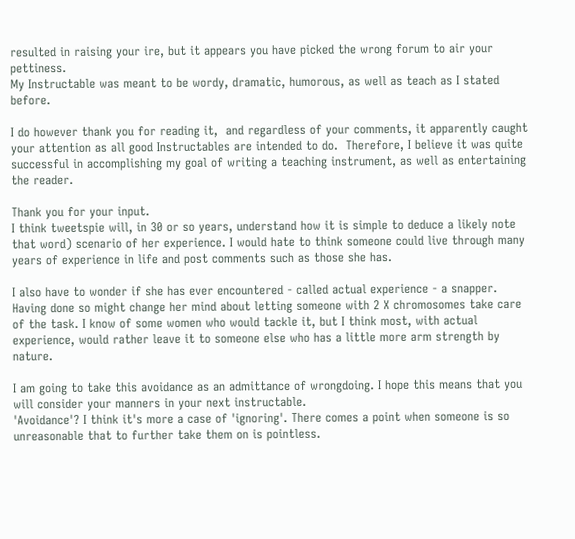resulted in raising your ire, but it appears you have picked the wrong forum to air your pettiness.
My Instructable was meant to be wordy, dramatic, humorous, as well as teach as I stated before.

I do however thank you for reading it,  and regardless of your comments, it apparently caught your attention as all good Instructables are intended to do.  Therefore, I believe it was quite successful in accomplishing my goal of writing a teaching instrument, as well as entertaining the reader.

Thank you for your input.
I think tweetspie will, in 30 or so years, understand how it is simple to deduce a likely note that word) scenario of her experience. I would hate to think someone could live through many years of experience in life and post comments such as those she has.

I also have to wonder if she has ever encountered - called actual experience - a snapper. Having done so might change her mind about letting someone with 2 X chromosomes take care of the task. I know of some women who would tackle it, but I think most, with actual experience, would rather leave it to someone else who has a little more arm strength by nature.

I am going to take this avoidance as an admittance of wrongdoing. I hope this means that you will consider your manners in your next instructable.
'Avoidance'? I think it's more a case of 'ignoring'. There comes a point when someone is so unreasonable that to further take them on is pointless.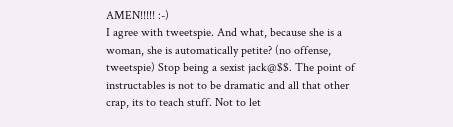AMEN!!!!! :-)
I agree with tweetspie. And what, because she is a woman, she is automatically petite? (no offense, tweetspie) Stop being a sexist jack@$$. The point of instructables is not to be dramatic and all that other crap, its to teach stuff. Not to let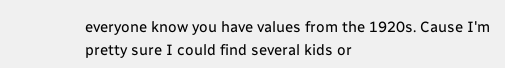everyone know you have values from the 1920s. Cause I'm pretty sure I could find several kids or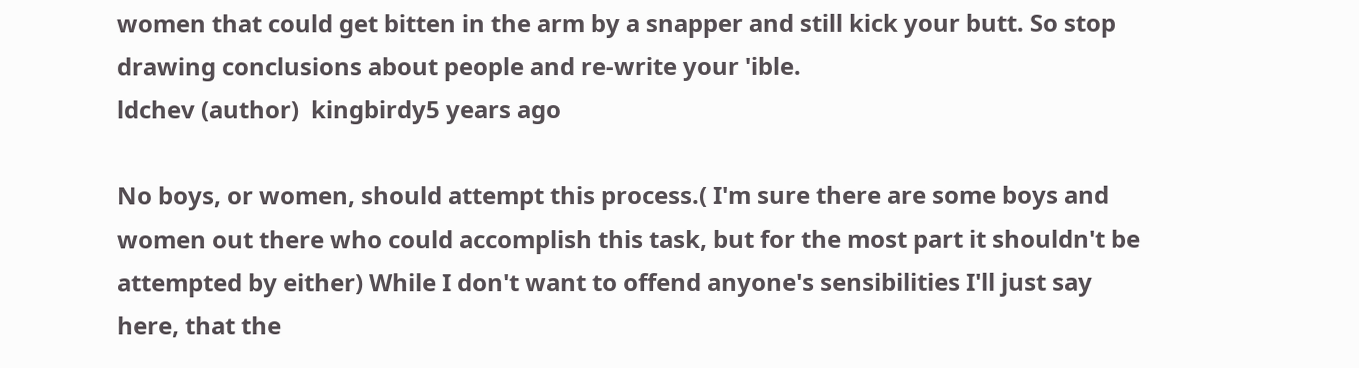women that could get bitten in the arm by a snapper and still kick your butt. So stop drawing conclusions about people and re-write your 'ible.
ldchev (author)  kingbirdy5 years ago

No boys, or women, should attempt this process.( I'm sure there are some boys and women out there who could accomplish this task, but for the most part it shouldn't be attempted by either) While I don't want to offend anyone's sensibilities I'll just say here, that the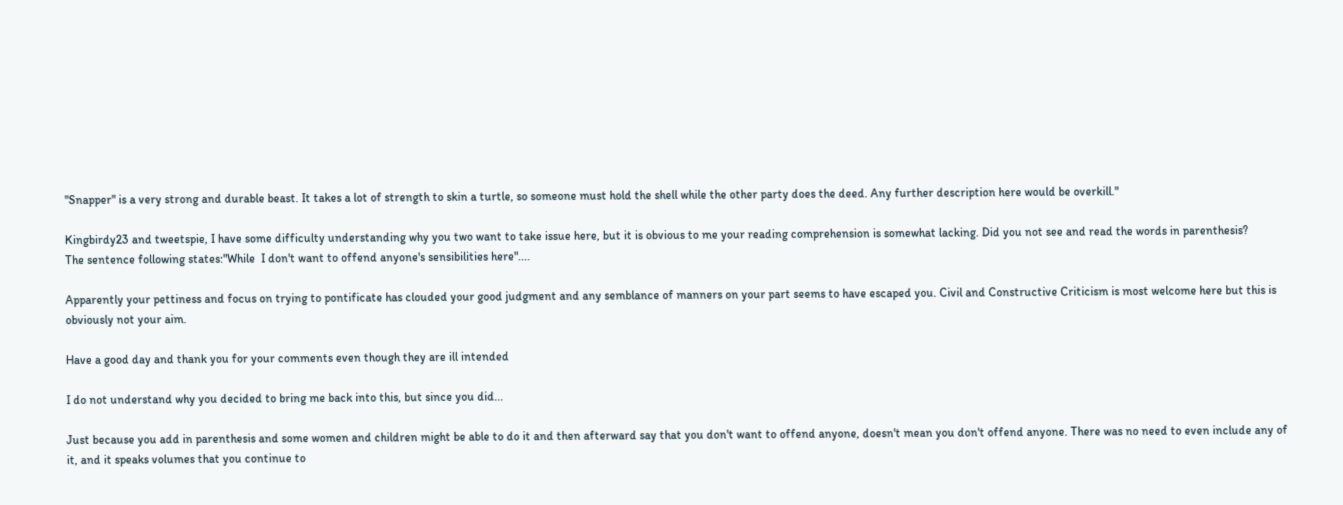"Snapper" is a very strong and durable beast. It takes a lot of strength to skin a turtle, so someone must hold the shell while the other party does the deed. Any further description here would be overkill."

Kingbirdy23 and tweetspie, I have some difficulty understanding why you two want to take issue here, but it is obvious to me your reading comprehension is somewhat lacking. Did you not see and read the words in parenthesis?
The sentence following states:"While  I don't want to offend anyone's sensibilities here"....

Apparently your pettiness and focus on trying to pontificate has clouded your good judgment and any semblance of manners on your part seems to have escaped you. Civil and Constructive Criticism is most welcome here but this is obviously not your aim.

Have a good day and thank you for your comments even though they are ill intended

I do not understand why you decided to bring me back into this, but since you did...

Just because you add in parenthesis and some women and children might be able to do it and then afterward say that you don't want to offend anyone, doesn't mean you don't offend anyone. There was no need to even include any of it, and it speaks volumes that you continue to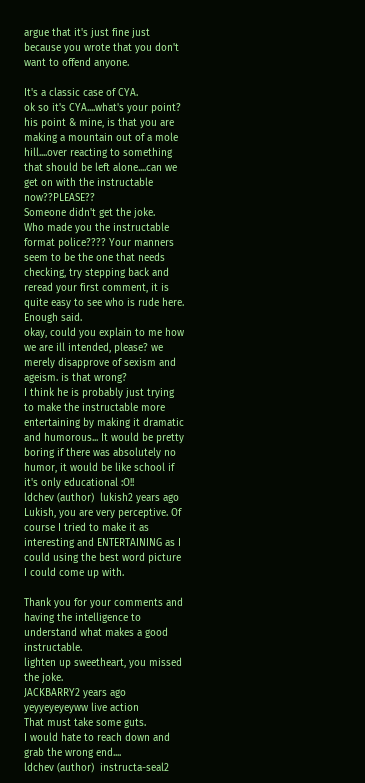argue that it's just fine just because you wrote that you don't want to offend anyone.

It's a classic case of CYA.
ok so it's CYA....what's your point?
his point & mine, is that you are making a mountain out of a mole hill....over reacting to something that should be left alone....can we get on with the instructable now??PLEASE??
Someone didn't get the joke.
Who made you the instructable format police???? Your manners seem to be the one that needs checking, try stepping back and reread your first comment, it is quite easy to see who is rude here. Enough said.
okay, could you explain to me how we are ill intended, please? we merely disapprove of sexism and ageism. is that wrong?
I think he is probably just trying to make the instructable more entertaining by making it dramatic and humorous... It would be pretty boring if there was absolutely no humor, it would be like school if it's only educational :O!!
ldchev (author)  lukish2 years ago
Lukish, you are very perceptive. Of course I tried to make it as interesting and ENTERTAINING as I could using the best word picture I could come up with.

Thank you for your comments and having the intelligence to understand what makes a good instructable.
lighten up sweetheart, you missed the joke.
JACKBARRY2 years ago
yeyyeyeyeyww live action
That must take some guts.
I would hate to reach down and grab the wrong end....
ldchev (author)  instructa-seal2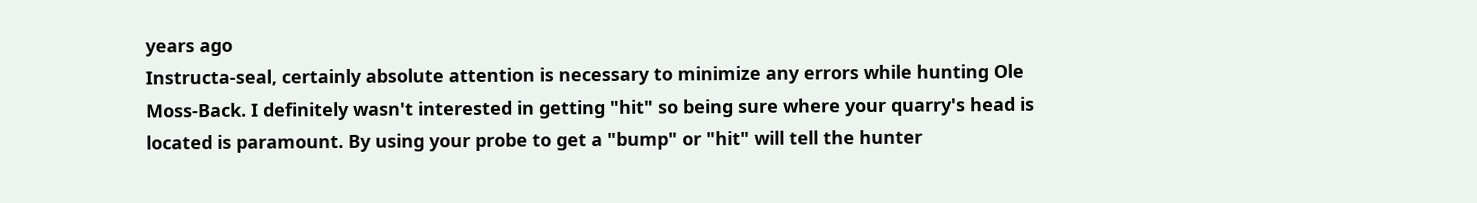years ago
Instructa-seal, certainly absolute attention is necessary to minimize any errors while hunting Ole Moss-Back. I definitely wasn't interested in getting "hit" so being sure where your quarry's head is located is paramount. By using your probe to get a "bump" or "hit" will tell the hunter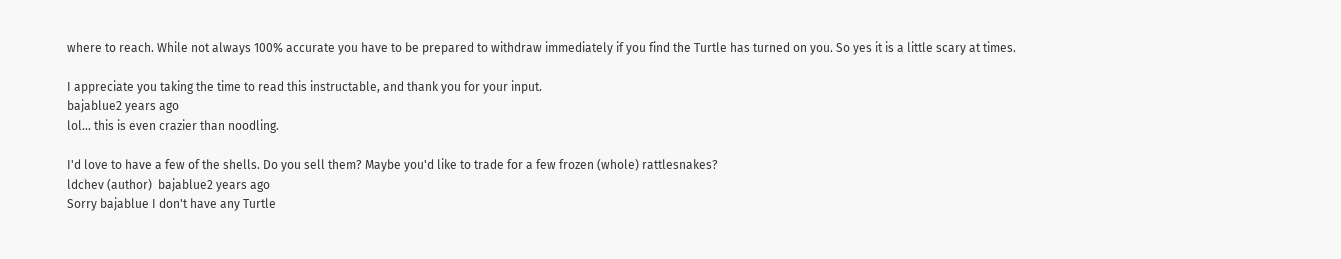where to reach. While not always 100% accurate you have to be prepared to withdraw immediately if you find the Turtle has turned on you. So yes it is a little scary at times.

I appreciate you taking the time to read this instructable, and thank you for your input.
bajablue2 years ago
lol... this is even crazier than noodling.

I'd love to have a few of the shells. Do you sell them? Maybe you'd like to trade for a few frozen (whole) rattlesnakes?
ldchev (author)  bajablue2 years ago
Sorry bajablue I don't have any Turtle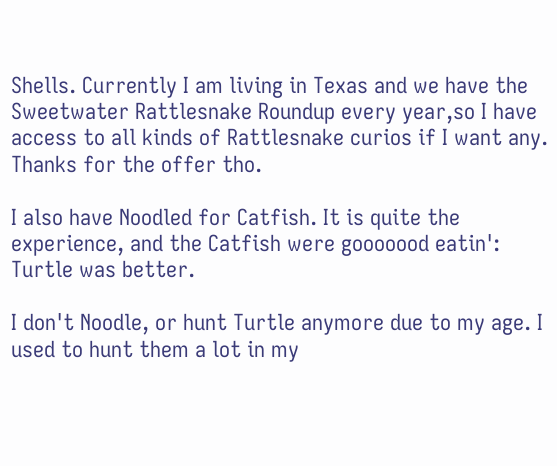Shells. Currently I am living in Texas and we have the Sweetwater Rattlesnake Roundup every year,so I have access to all kinds of Rattlesnake curios if I want any. Thanks for the offer tho.

I also have Noodled for Catfish. It is quite the experience, and the Catfish were gooooood eatin': Turtle was better.

I don't Noodle, or hunt Turtle anymore due to my age. I used to hunt them a lot in my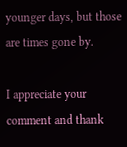younger days, but those are times gone by.

I appreciate your comment and thank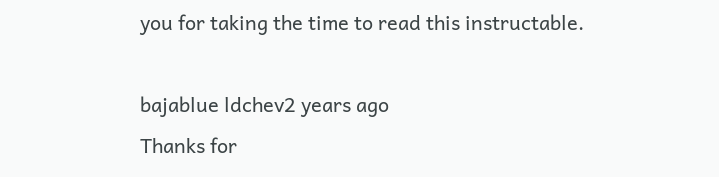you for taking the time to read this instructable.

bajablue ldchev2 years ago
Thanks for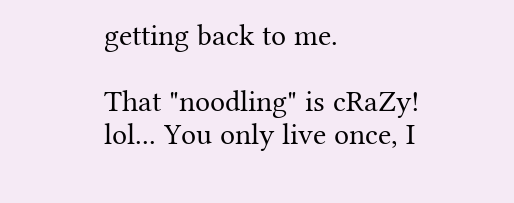getting back to me.

That "noodling" is cRaZy! lol... You only live once, I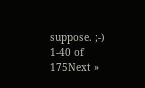suppose. ;-)
1-40 of 175Next »